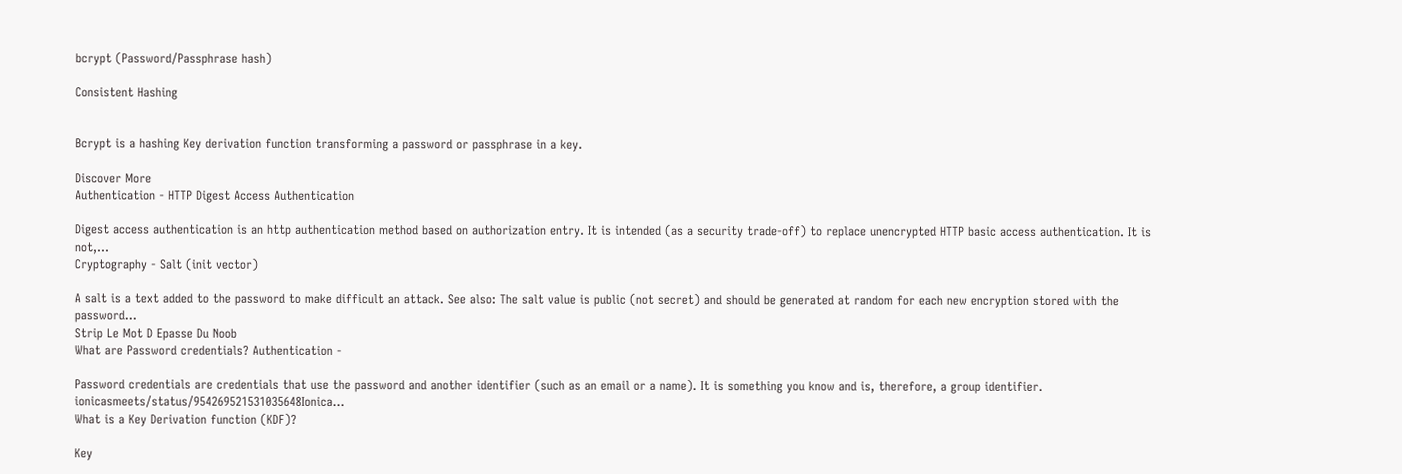bcrypt (Password/Passphrase hash)

Consistent Hashing


Bcrypt is a hashing Key derivation function transforming a password or passphrase in a key.

Discover More
Authentication - HTTP Digest Access Authentication

Digest access authentication is an http authentication method based on authorization entry. It is intended (as a security trade-off) to replace unencrypted HTTP basic access authentication. It is not,...
Cryptography - Salt (init vector)

A salt is a text added to the password to make difficult an attack. See also: The salt value is public (not secret) and should be generated at random for each new encryption stored with the password...
Strip Le Mot D Epasse Du Noob
What are Password credentials? Authentication -

Password credentials are credentials that use the password and another identifier (such as an email or a name). It is something you know and is, therefore, a group identifier. ionicasmeets/status/954269521531035648Ionica...
What is a Key Derivation function (KDF)?

Key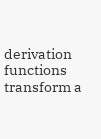derivation functions transform a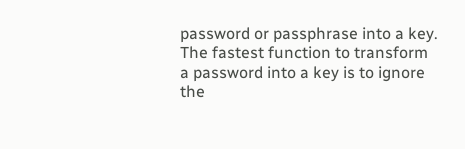password or passphrase into a key. The fastest function to transform a password into a key is to ignore the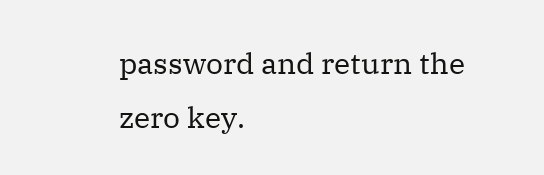password and return the zero key.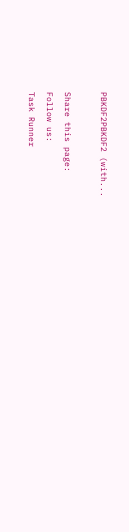PBKDF2PBKDF2 (with...

Share this page:
Follow us:
Task Runner